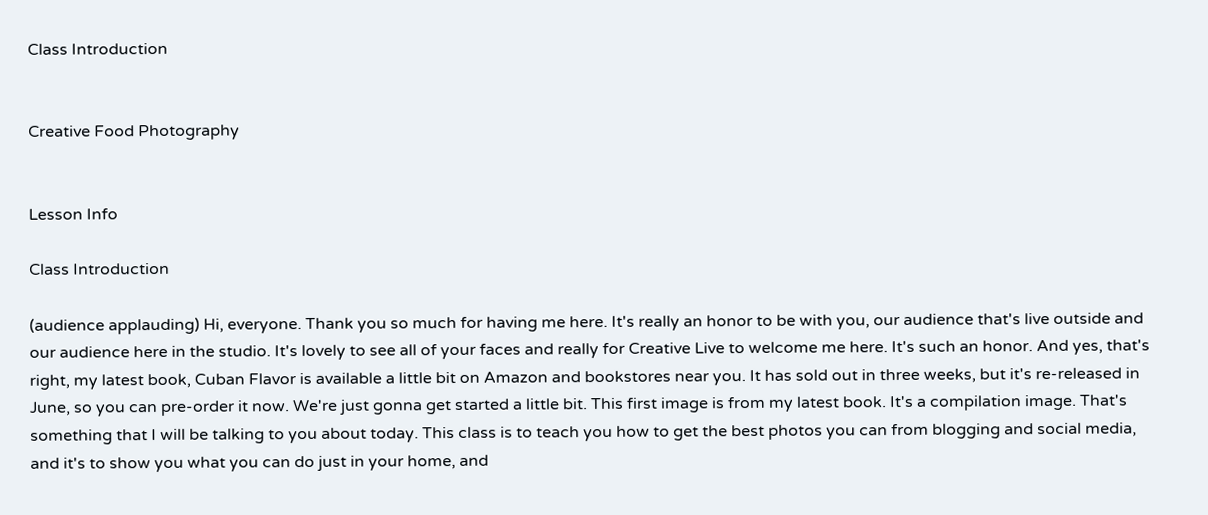Class Introduction


Creative Food Photography


Lesson Info

Class Introduction

(audience applauding) Hi, everyone. Thank you so much for having me here. It's really an honor to be with you, our audience that's live outside and our audience here in the studio. It's lovely to see all of your faces and really for Creative Live to welcome me here. It's such an honor. And yes, that's right, my latest book, Cuban Flavor is available a little bit on Amazon and bookstores near you. It has sold out in three weeks, but it's re-released in June, so you can pre-order it now. We're just gonna get started a little bit. This first image is from my latest book. It's a compilation image. That's something that I will be talking to you about today. This class is to teach you how to get the best photos you can from blogging and social media, and it's to show you what you can do just in your home, and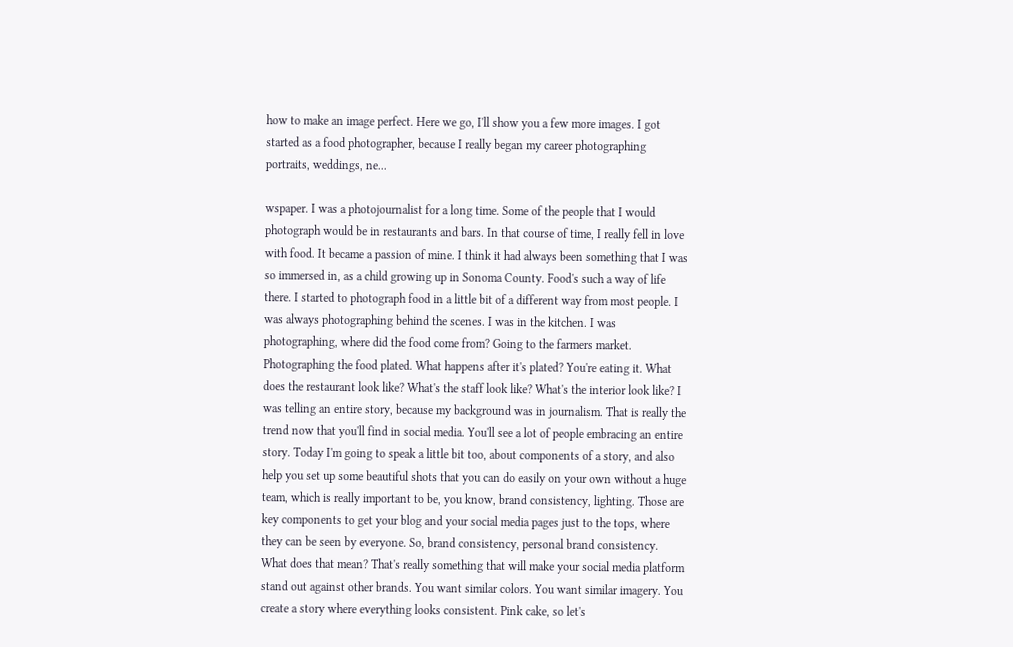how to make an image perfect. Here we go, I'll show you a few more images. I got started as a food photographer, because I really began my career photographing portraits, weddings, ne...

wspaper. I was a photojournalist for a long time. Some of the people that I would photograph would be in restaurants and bars. In that course of time, I really fell in love with food. It became a passion of mine. I think it had always been something that I was so immersed in, as a child growing up in Sonoma County. Food's such a way of life there. I started to photograph food in a little bit of a different way from most people. I was always photographing behind the scenes. I was in the kitchen. I was photographing, where did the food come from? Going to the farmers market. Photographing the food plated. What happens after it's plated? You're eating it. What does the restaurant look like? What's the staff look like? What's the interior look like? I was telling an entire story, because my background was in journalism. That is really the trend now that you'll find in social media. You'll see a lot of people embracing an entire story. Today I'm going to speak a little bit too, about components of a story, and also help you set up some beautiful shots that you can do easily on your own without a huge team, which is really important to be, you know, brand consistency, lighting. Those are key components to get your blog and your social media pages just to the tops, where they can be seen by everyone. So, brand consistency, personal brand consistency. What does that mean? That's really something that will make your social media platform stand out against other brands. You want similar colors. You want similar imagery. You create a story where everything looks consistent. Pink cake, so let's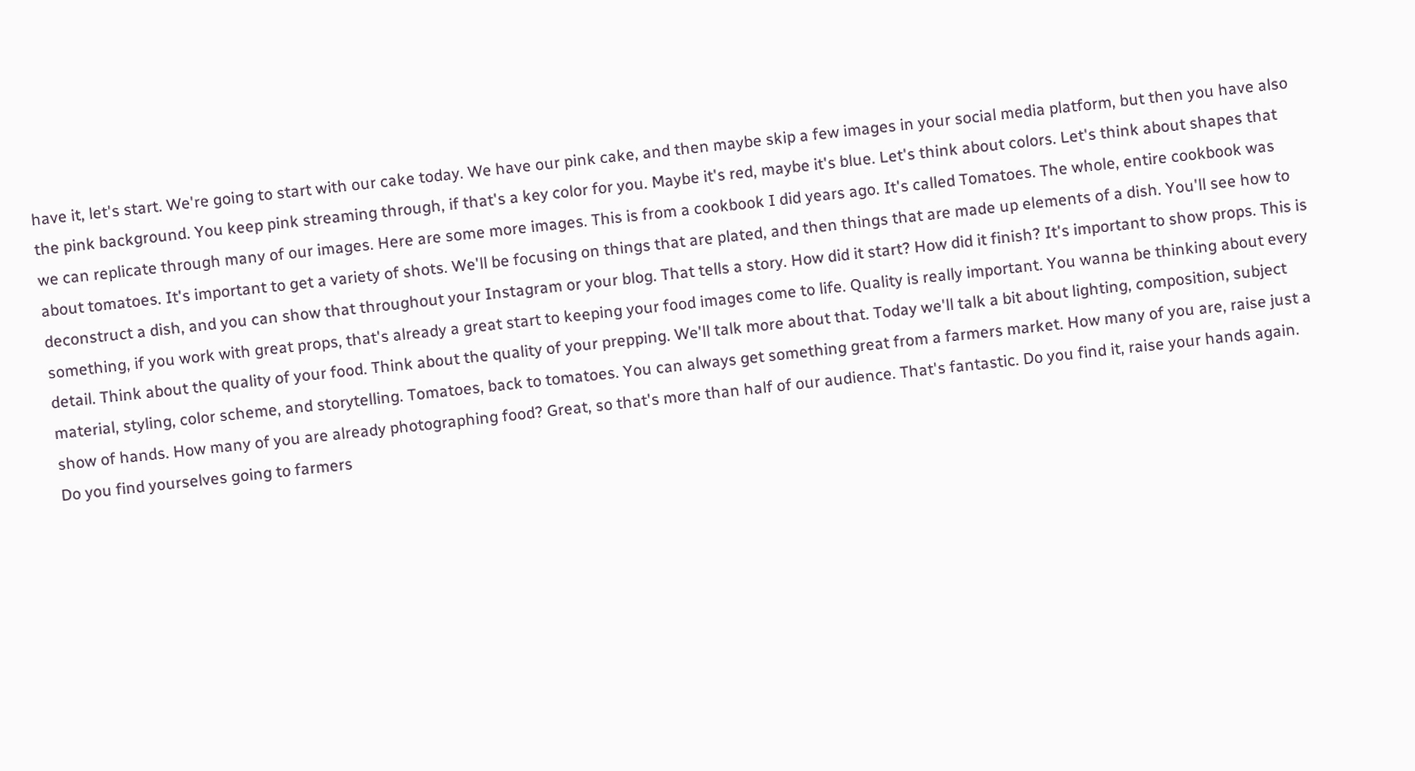have it, let's start. We're going to start with our cake today. We have our pink cake, and then maybe skip a few images in your social media platform, but then you have also the pink background. You keep pink streaming through, if that's a key color for you. Maybe it's red, maybe it's blue. Let's think about colors. Let's think about shapes that we can replicate through many of our images. Here are some more images. This is from a cookbook I did years ago. It's called Tomatoes. The whole, entire cookbook was about tomatoes. It's important to get a variety of shots. We'll be focusing on things that are plated, and then things that are made up elements of a dish. You'll see how to deconstruct a dish, and you can show that throughout your Instagram or your blog. That tells a story. How did it start? How did it finish? It's important to show props. This is something, if you work with great props, that's already a great start to keeping your food images come to life. Quality is really important. You wanna be thinking about every detail. Think about the quality of your food. Think about the quality of your prepping. We'll talk more about that. Today we'll talk a bit about lighting, composition, subject material, styling, color scheme, and storytelling. Tomatoes, back to tomatoes. You can always get something great from a farmers market. How many of you are, raise just a show of hands. How many of you are already photographing food? Great, so that's more than half of our audience. That's fantastic. Do you find it, raise your hands again. Do you find yourselves going to farmers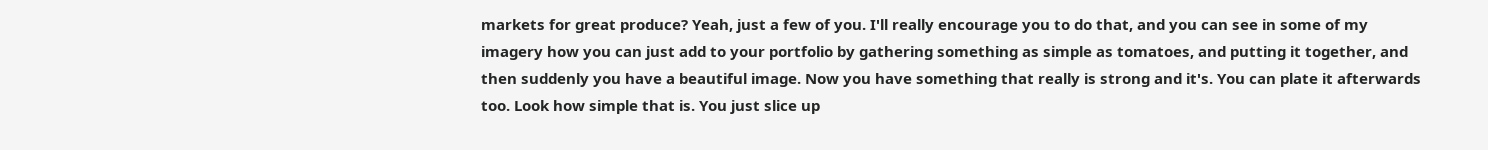markets for great produce? Yeah, just a few of you. I'll really encourage you to do that, and you can see in some of my imagery how you can just add to your portfolio by gathering something as simple as tomatoes, and putting it together, and then suddenly you have a beautiful image. Now you have something that really is strong and it's. You can plate it afterwards too. Look how simple that is. You just slice up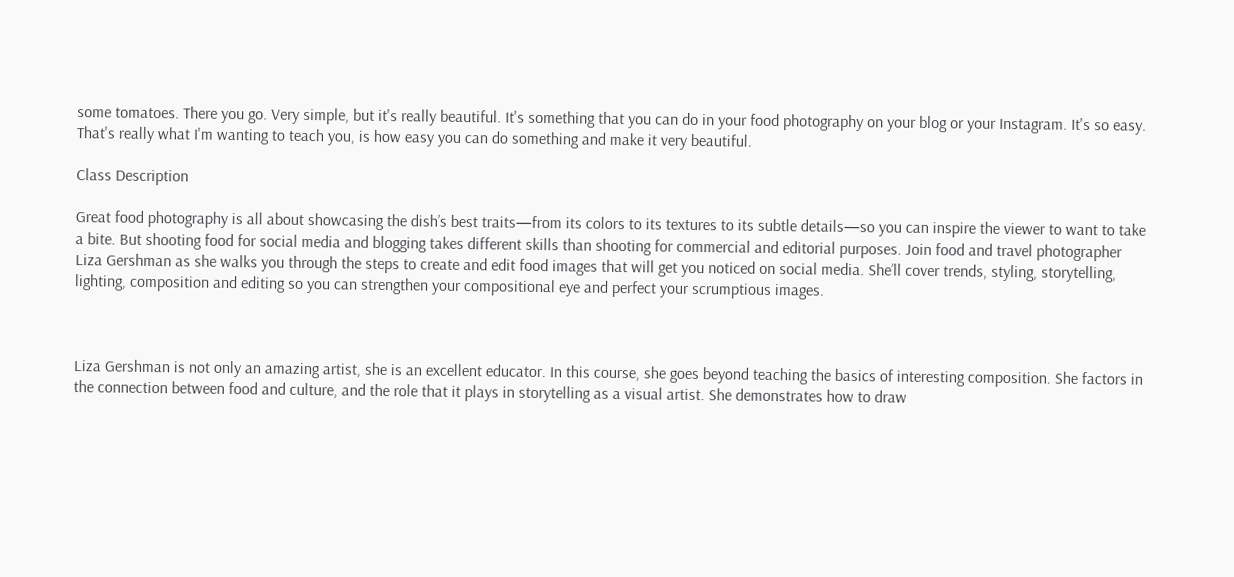some tomatoes. There you go. Very simple, but it's really beautiful. It's something that you can do in your food photography on your blog or your Instagram. It's so easy. That's really what I'm wanting to teach you, is how easy you can do something and make it very beautiful.

Class Description

Great food photography is all about showcasing the dish’s best traits—from its colors to its textures to its subtle details—so you can inspire the viewer to want to take a bite. But shooting food for social media and blogging takes different skills than shooting for commercial and editorial purposes. Join food and travel photographer Liza Gershman as she walks you through the steps to create and edit food images that will get you noticed on social media. She’ll cover trends, styling, storytelling, lighting, composition and editing so you can strengthen your compositional eye and perfect your scrumptious images.



Liza Gershman is not only an amazing artist, she is an excellent educator. In this course, she goes beyond teaching the basics of interesting composition. She factors in the connection between food and culture, and the role that it plays in storytelling as a visual artist. She demonstrates how to draw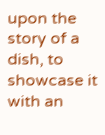upon the story of a dish, to showcase it with an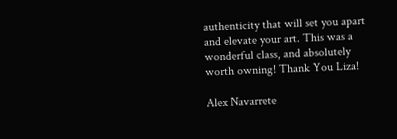authenticity that will set you apart and elevate your art. This was a wonderful class, and absolutely worth owning! Thank You Liza!

Alex Navarrete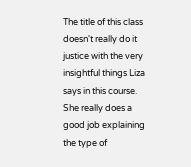The title of this class doesn't really do it justice with the very insightful things Liza says in this course. She really does a good job explaining the type of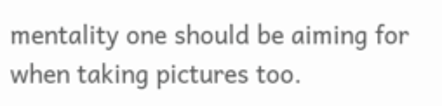mentality one should be aiming for when taking pictures too.